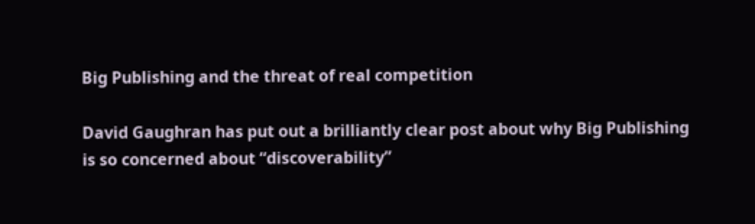Big Publishing and the threat of real competition

David Gaughran has put out a brilliantly clear post about why Big Publishing is so concerned about “discoverability”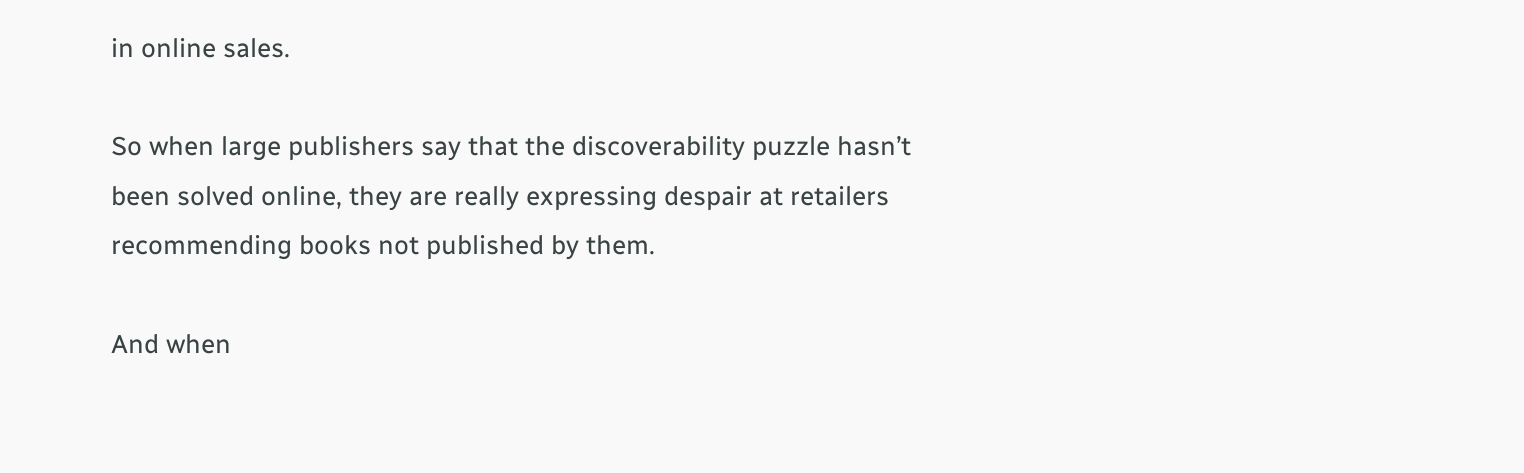in online sales.

So when large publishers say that the discoverability puzzle hasn’t been solved online, they are really expressing despair at retailers recommending books not published by them.

And when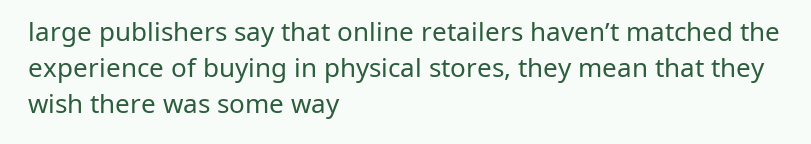large publishers say that online retailers haven’t matched the experience of buying in physical stores, they mean that they wish there was some way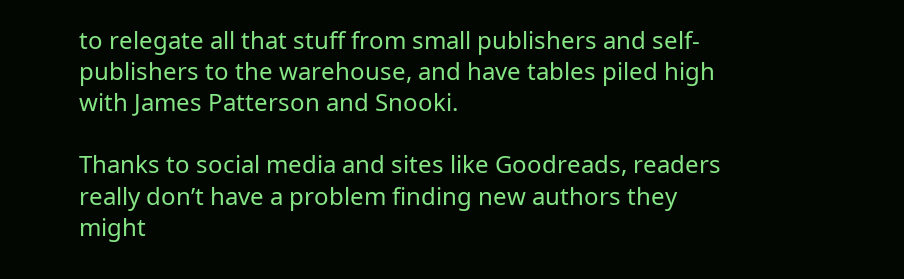to relegate all that stuff from small publishers and self-publishers to the warehouse, and have tables piled high with James Patterson and Snooki.

Thanks to social media and sites like Goodreads, readers really don’t have a problem finding new authors they might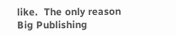like.  The only reason Big Publishing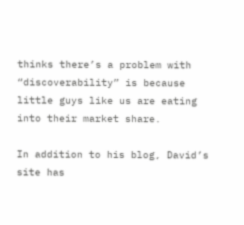thinks there’s a problem with “discoverability” is because little guys like us are eating into their market share.

In addition to his blog, David’s site has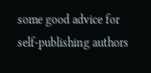some good advice for self-publishing authors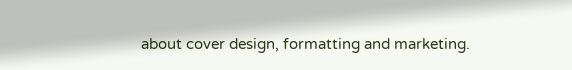about cover design, formatting and marketing.